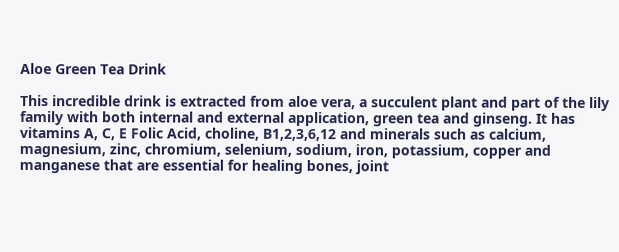Aloe Green Tea Drink

This incredible drink is extracted from aloe vera, a succulent plant and part of the lily family with both internal and external application, green tea and ginseng. It has vitamins A, C, E Folic Acid, choline, B1,2,3,6,12 and minerals such as calcium, magnesium, zinc, chromium, selenium, sodium, iron, potassium, copper and manganese that are essential for healing bones, joint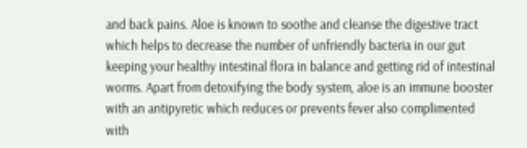and back pains. Aloe is known to soothe and cleanse the digestive tract which helps to decrease the number of unfriendly bacteria in our gut keeping your healthy intestinal flora in balance and getting rid of intestinal worms. Apart from detoxifying the body system, aloe is an immune booster with an antipyretic which reduces or prevents fever also complimented with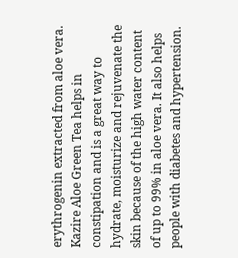erythrogenin extracted from aloe vera. Kazire Aloe Green Tea helps in constipation and is a great way to hydrate, moisturize and rejuvenate the skin because of the high water content of up to 99% in aloe vera. It also helps people with diabetes and hypertension.